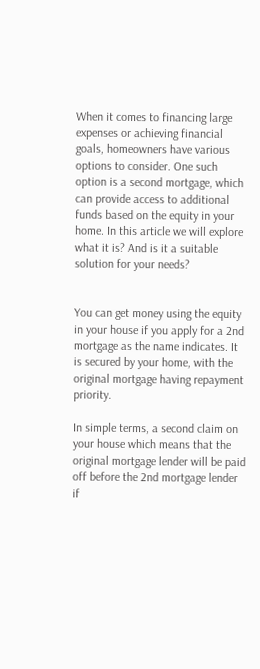When it comes to financing large expenses or achieving financial goals, homeowners have various options to consider. One such option is a second mortgage, which can provide access to additional funds based on the equity in your home. In this article we will explore what it is? And is it a suitable solution for your needs?


You can get money using the equity in your house if you apply for a 2nd mortgage as the name indicates. It is secured by your home, with the original mortgage having repayment priority.

In simple terms, a second claim on your house which means that the original mortgage lender will be paid off before the 2nd mortgage lender if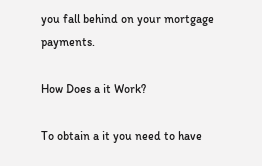you fall behind on your mortgage payments.

How Does a it Work?

To obtain a it you need to have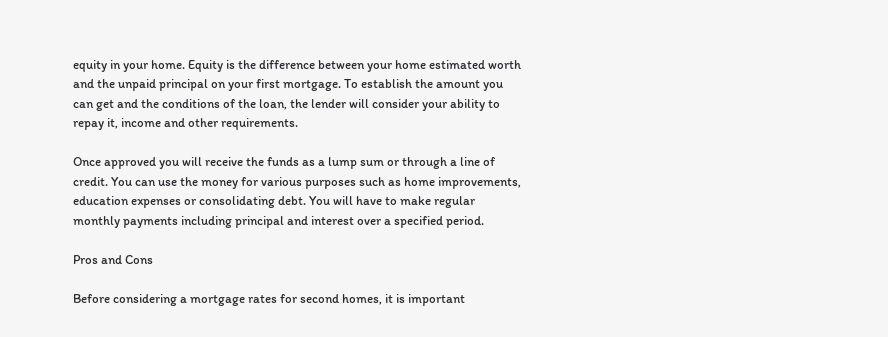equity in your home. Equity is the difference between your home estimated worth and the unpaid principal on your first mortgage. To establish the amount you can get and the conditions of the loan, the lender will consider your ability to repay it, income and other requirements.

Once approved you will receive the funds as a lump sum or through a line of credit. You can use the money for various purposes such as home improvements, education expenses or consolidating debt. You will have to make regular monthly payments including principal and interest over a specified period.

Pros and Cons

Before considering a mortgage rates for second homes, it is important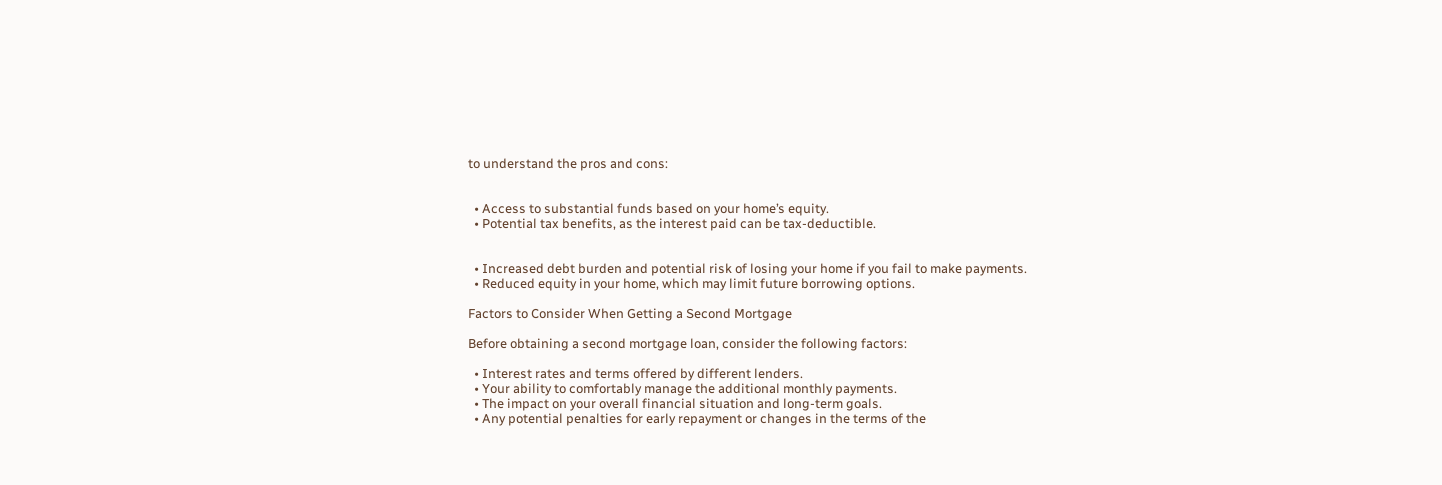to understand the pros and cons:


  • Access to substantial funds based on your home’s equity.
  • Potential tax benefits, as the interest paid can be tax-deductible.


  • Increased debt burden and potential risk of losing your home if you fail to make payments.
  • Reduced equity in your home, which may limit future borrowing options.

Factors to Consider When Getting a Second Mortgage

Before obtaining a second mortgage loan, consider the following factors:

  • Interest rates and terms offered by different lenders.
  • Your ability to comfortably manage the additional monthly payments.
  • The impact on your overall financial situation and long-term goals.
  • Any potential penalties for early repayment or changes in the terms of the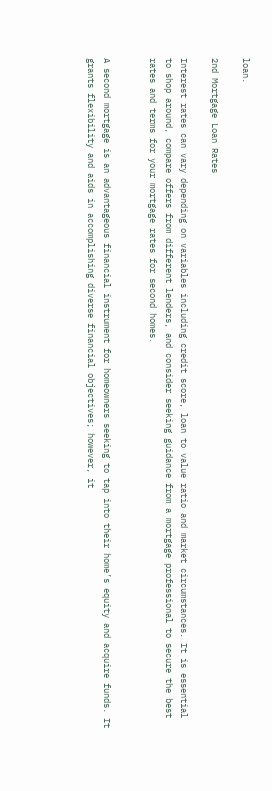loan.

2nd Mortgage Loan Rates

Interest rates can vary depending on variables including credit score, loan to value ratio and market circumstances. It is essential to shop around, compare offers from different lenders, and consider seeking guidance from a mortgage professional to secure the best rates and terms for your mortgage rates for second homes.


A second mortgage is an advantageous financial instrument for homeowners seeking to tap into their home’s equity and acquire funds. It grants flexibility and aids in accomplishing diverse financial objectives; however, it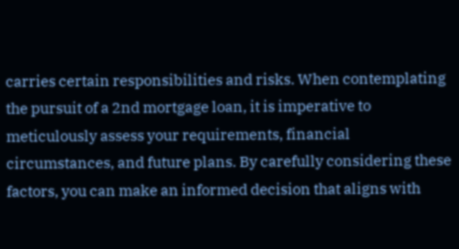carries certain responsibilities and risks. When contemplating the pursuit of a 2nd mortgage loan, it is imperative to meticulously assess your requirements, financial circumstances, and future plans. By carefully considering these factors, you can make an informed decision that aligns with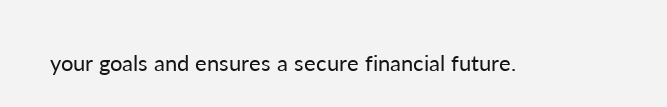your goals and ensures a secure financial future.